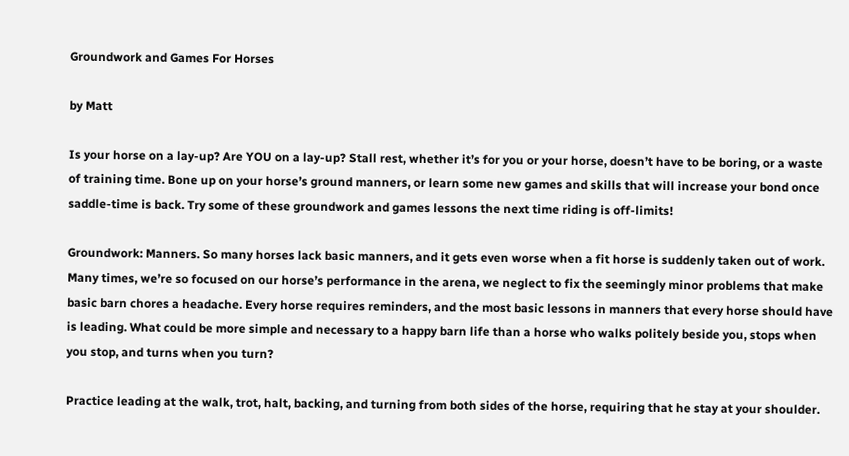Groundwork and Games For Horses

by Matt

Is your horse on a lay-up? Are YOU on a lay-up? Stall rest, whether it’s for you or your horse, doesn’t have to be boring, or a waste of training time. Bone up on your horse’s ground manners, or learn some new games and skills that will increase your bond once saddle-time is back. Try some of these groundwork and games lessons the next time riding is off-limits!

Groundwork: Manners. So many horses lack basic manners, and it gets even worse when a fit horse is suddenly taken out of work. Many times, we’re so focused on our horse’s performance in the arena, we neglect to fix the seemingly minor problems that make basic barn chores a headache. Every horse requires reminders, and the most basic lessons in manners that every horse should have is leading. What could be more simple and necessary to a happy barn life than a horse who walks politely beside you, stops when you stop, and turns when you turn?

Practice leading at the walk, trot, halt, backing, and turning from both sides of the horse, requiring that he stay at your shoulder.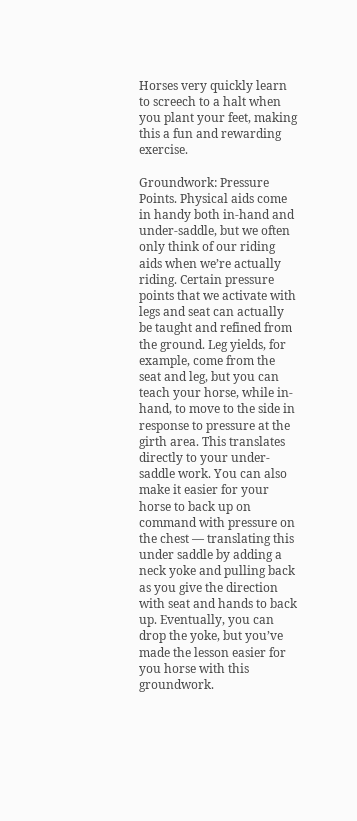Horses very quickly learn to screech to a halt when you plant your feet, making this a fun and rewarding exercise.

Groundwork: Pressure Points. Physical aids come in handy both in-hand and under-saddle, but we often only think of our riding aids when we’re actually riding. Certain pressure points that we activate with legs and seat can actually be taught and refined from the ground. Leg yields, for example, come from the seat and leg, but you can teach your horse, while in-hand, to move to the side in response to pressure at the girth area. This translates directly to your under-saddle work. You can also make it easier for your horse to back up on command with pressure on the chest — translating this under saddle by adding a neck yoke and pulling back as you give the direction with seat and hands to back up. Eventually, you can drop the yoke, but you’ve made the lesson easier for you horse with this groundwork.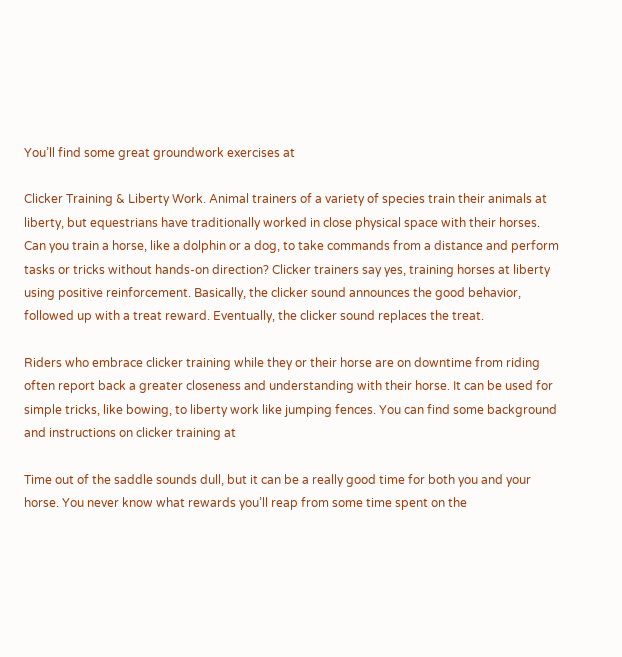You’ll find some great groundwork exercises at

Clicker Training & Liberty Work. Animal trainers of a variety of species train their animals at liberty, but equestrians have traditionally worked in close physical space with their horses. Can you train a horse, like a dolphin or a dog, to take commands from a distance and perform tasks or tricks without hands-on direction? Clicker trainers say yes, training horses at liberty using positive reinforcement. Basically, the clicker sound announces the good behavior, followed up with a treat reward. Eventually, the clicker sound replaces the treat.

Riders who embrace clicker training while they or their horse are on downtime from riding often report back a greater closeness and understanding with their horse. It can be used for simple tricks, like bowing, to liberty work like jumping fences. You can find some background and instructions on clicker training at

Time out of the saddle sounds dull, but it can be a really good time for both you and your horse. You never know what rewards you’ll reap from some time spent on the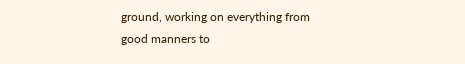ground, working on everything from good manners to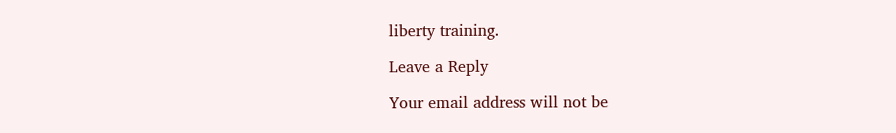liberty training.

Leave a Reply

Your email address will not be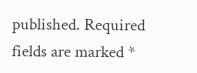published. Required fields are marked *